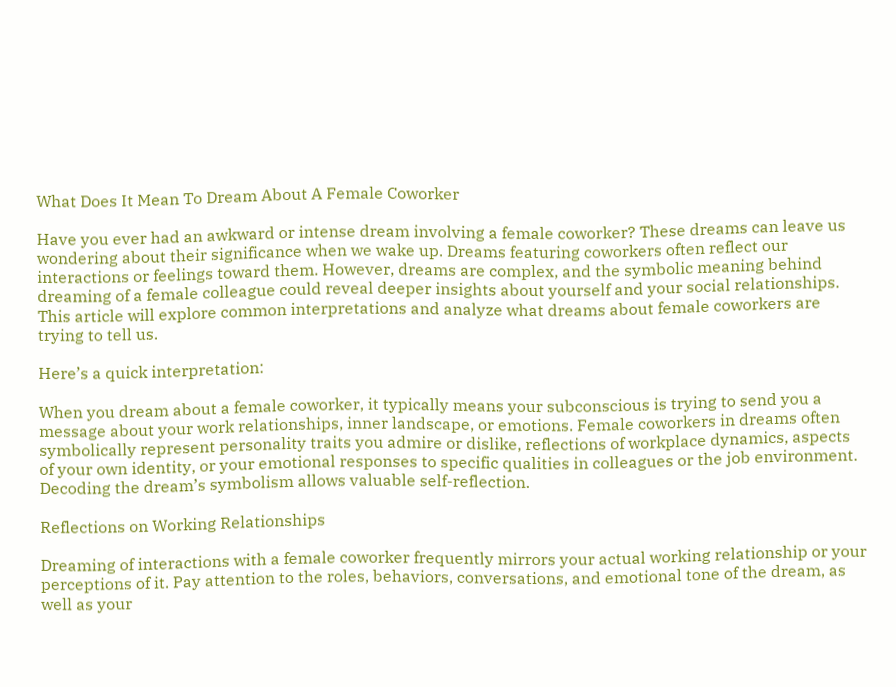What Does It Mean To Dream About A Female Coworker

Have you ever had an awkward or intense dream involving a female coworker? These dreams can leave us wondering about their significance when we wake up. Dreams featuring coworkers often reflect our interactions or feelings toward them. However, dreams are complex, and the symbolic meaning behind dreaming of a female colleague could reveal deeper insights about yourself and your social relationships. This article will explore common interpretations and analyze what dreams about female coworkers are trying to tell us.

Here’s a quick interpretation:

When you dream about a female coworker, it typically means your subconscious is trying to send you a message about your work relationships, inner landscape, or emotions. Female coworkers in dreams often symbolically represent personality traits you admire or dislike, reflections of workplace dynamics, aspects of your own identity, or your emotional responses to specific qualities in colleagues or the job environment. Decoding the dream’s symbolism allows valuable self-reflection.

Reflections on Working Relationships

Dreaming of interactions with a female coworker frequently mirrors your actual working relationship or your perceptions of it. Pay attention to the roles, behaviors, conversations, and emotional tone of the dream, as well as your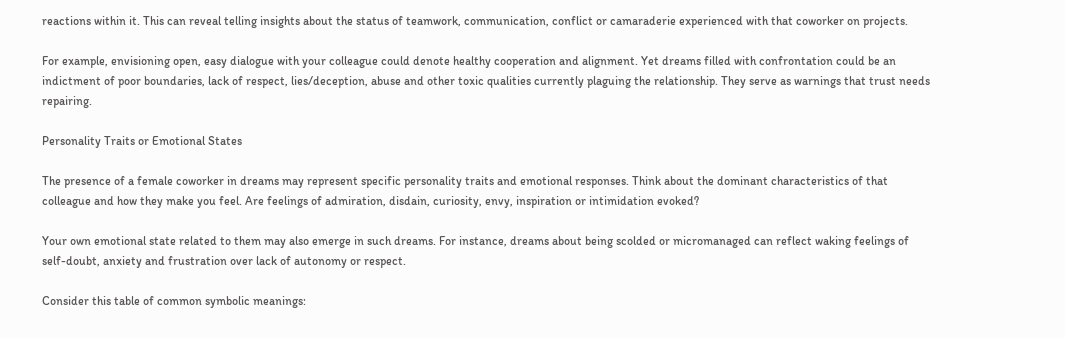reactions within it. This can reveal telling insights about the status of teamwork, communication, conflict or camaraderie experienced with that coworker on projects.

For example, envisioning open, easy dialogue with your colleague could denote healthy cooperation and alignment. Yet dreams filled with confrontation could be an indictment of poor boundaries, lack of respect, lies/deception, abuse and other toxic qualities currently plaguing the relationship. They serve as warnings that trust needs repairing.

Personality Traits or Emotional States

The presence of a female coworker in dreams may represent specific personality traits and emotional responses. Think about the dominant characteristics of that colleague and how they make you feel. Are feelings of admiration, disdain, curiosity, envy, inspiration or intimidation evoked?

Your own emotional state related to them may also emerge in such dreams. For instance, dreams about being scolded or micromanaged can reflect waking feelings of self-doubt, anxiety and frustration over lack of autonomy or respect.

Consider this table of common symbolic meanings: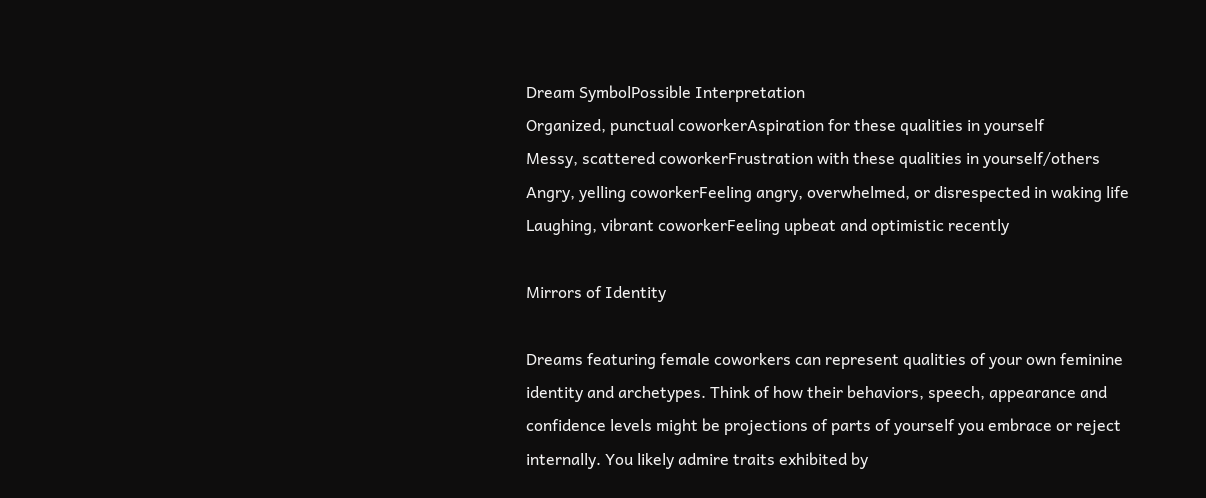Dream SymbolPossible Interpretation
Organized, punctual coworkerAspiration for these qualities in yourself
Messy, scattered coworkerFrustration with these qualities in yourself/others
Angry, yelling coworkerFeeling angry, overwhelmed, or disrespected in waking life
Laughing, vibrant coworkerFeeling upbeat and optimistic recently

Mirrors of Identity

Dreams featuring female coworkers can represent qualities of your own feminine identity and archetypes. Think of how their behaviors, speech, appearance and confidence levels might be projections of parts of yourself you embrace or reject internally. You likely admire traits exhibited by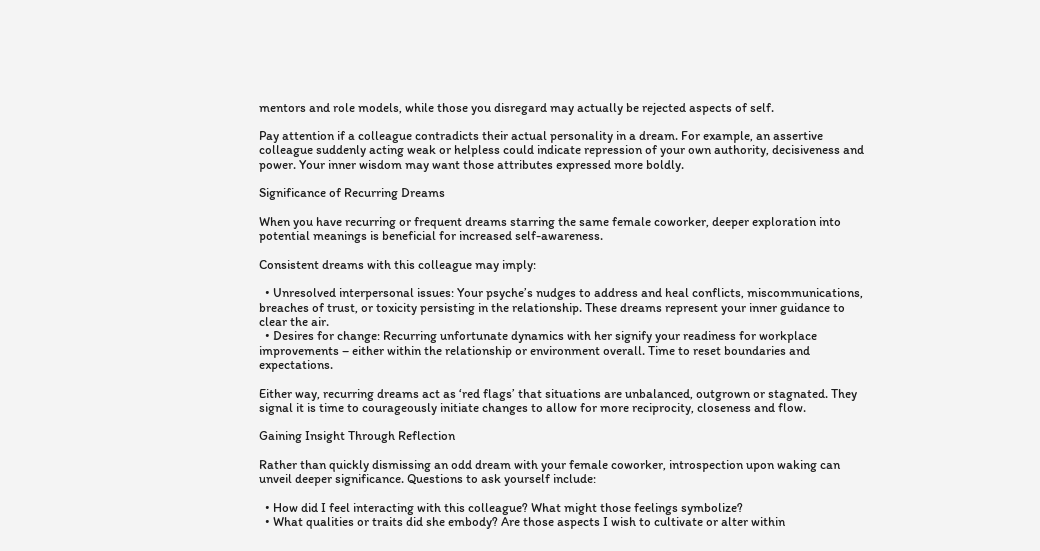mentors and role models, while those you disregard may actually be rejected aspects of self.

Pay attention if a colleague contradicts their actual personality in a dream. For example, an assertive colleague suddenly acting weak or helpless could indicate repression of your own authority, decisiveness and power. Your inner wisdom may want those attributes expressed more boldly.

Significance of Recurring Dreams

When you have recurring or frequent dreams starring the same female coworker, deeper exploration into potential meanings is beneficial for increased self-awareness.

Consistent dreams with this colleague may imply:

  • Unresolved interpersonal issues: Your psyche’s nudges to address and heal conflicts, miscommunications, breaches of trust, or toxicity persisting in the relationship. These dreams represent your inner guidance to clear the air.
  • Desires for change: Recurring unfortunate dynamics with her signify your readiness for workplace improvements – either within the relationship or environment overall. Time to reset boundaries and expectations.

Either way, recurring dreams act as ‘red flags’ that situations are unbalanced, outgrown or stagnated. They signal it is time to courageously initiate changes to allow for more reciprocity, closeness and flow.

Gaining Insight Through Reflection

Rather than quickly dismissing an odd dream with your female coworker, introspection upon waking can unveil deeper significance. Questions to ask yourself include:

  • How did I feel interacting with this colleague? What might those feelings symbolize?
  • What qualities or traits did she embody? Are those aspects I wish to cultivate or alter within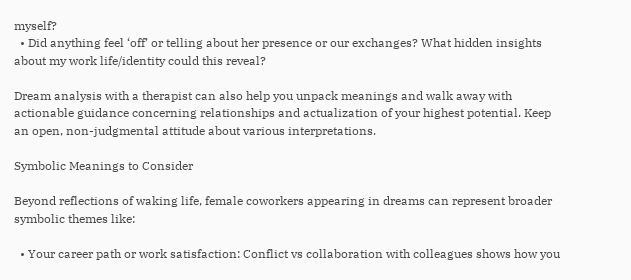myself?
  • Did anything feel ‘off’ or telling about her presence or our exchanges? What hidden insights about my work life/identity could this reveal?

Dream analysis with a therapist can also help you unpack meanings and walk away with actionable guidance concerning relationships and actualization of your highest potential. Keep an open, non-judgmental attitude about various interpretations.

Symbolic Meanings to Consider

Beyond reflections of waking life, female coworkers appearing in dreams can represent broader symbolic themes like:

  • Your career path or work satisfaction: Conflict vs collaboration with colleagues shows how you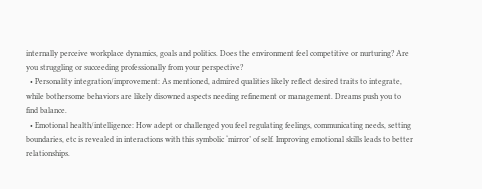internally perceive workplace dynamics, goals and politics. Does the environment feel competitive or nurturing? Are you struggling or succeeding professionally from your perspective?
  • Personality integration/improvement: As mentioned, admired qualities likely reflect desired traits to integrate, while bothersome behaviors are likely disowned aspects needing refinement or management. Dreams push you to find balance.
  • Emotional health/intelligence: How adept or challenged you feel regulating feelings, communicating needs, setting boundaries, etc is revealed in interactions with this symbolic ‘mirror’ of self. Improving emotional skills leads to better relationships.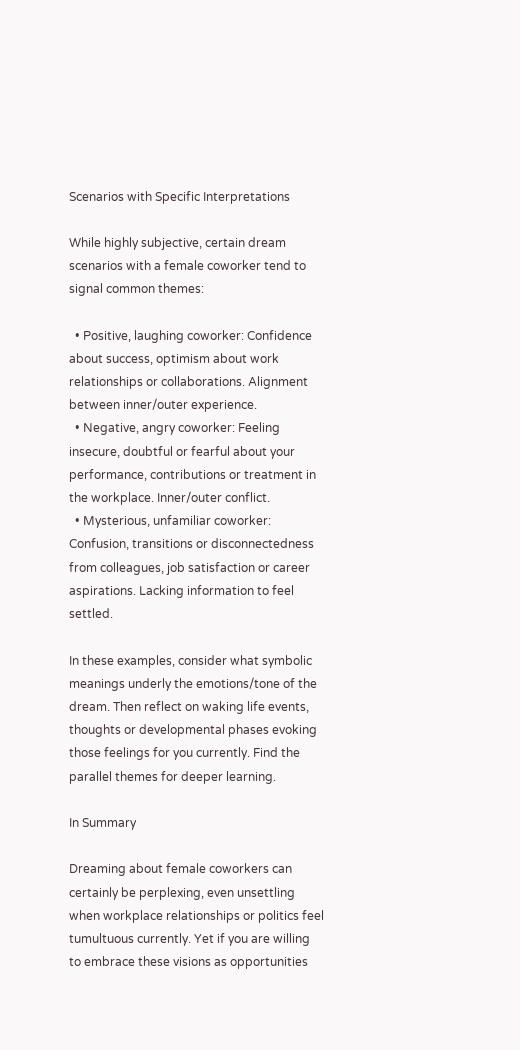Scenarios with Specific Interpretations

While highly subjective, certain dream scenarios with a female coworker tend to signal common themes:

  • Positive, laughing coworker: Confidence about success, optimism about work relationships or collaborations. Alignment between inner/outer experience.
  • Negative, angry coworker: Feeling insecure, doubtful or fearful about your performance, contributions or treatment in the workplace. Inner/outer conflict.
  • Mysterious, unfamiliar coworker: Confusion, transitions or disconnectedness from colleagues, job satisfaction or career aspirations. Lacking information to feel settled.

In these examples, consider what symbolic meanings underly the emotions/tone of the dream. Then reflect on waking life events, thoughts or developmental phases evoking those feelings for you currently. Find the parallel themes for deeper learning.

In Summary

Dreaming about female coworkers can certainly be perplexing, even unsettling when workplace relationships or politics feel tumultuous currently. Yet if you are willing to embrace these visions as opportunities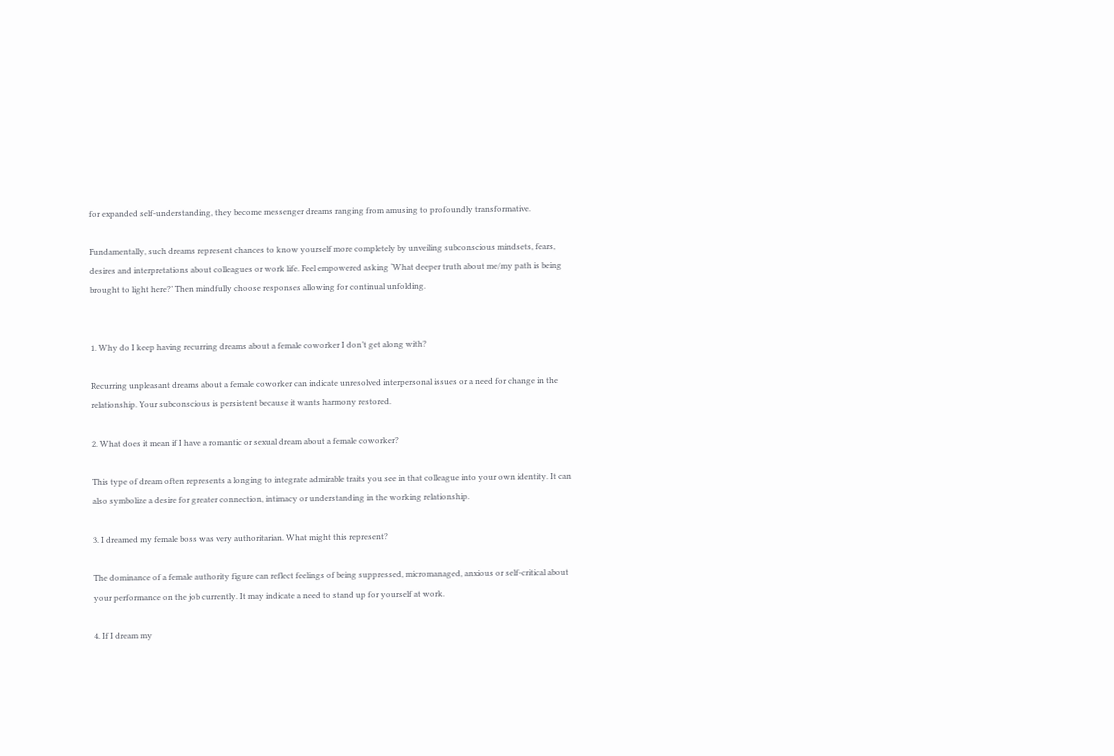for expanded self-understanding, they become messenger dreams ranging from amusing to profoundly transformative.

Fundamentally, such dreams represent chances to know yourself more completely by unveiling subconscious mindsets, fears, desires and interpretations about colleagues or work life. Feel empowered asking ‘What deeper truth about me/my path is being brought to light here?’ Then mindfully choose responses allowing for continual unfolding.


1. Why do I keep having recurring dreams about a female coworker I don’t get along with?

Recurring unpleasant dreams about a female coworker can indicate unresolved interpersonal issues or a need for change in the relationship. Your subconscious is persistent because it wants harmony restored.

2. What does it mean if I have a romantic or sexual dream about a female coworker?

This type of dream often represents a longing to integrate admirable traits you see in that colleague into your own identity. It can also symbolize a desire for greater connection, intimacy or understanding in the working relationship.

3. I dreamed my female boss was very authoritarian. What might this represent?

The dominance of a female authority figure can reflect feelings of being suppressed, micromanaged, anxious or self-critical about your performance on the job currently. It may indicate a need to stand up for yourself at work.

4. If I dream my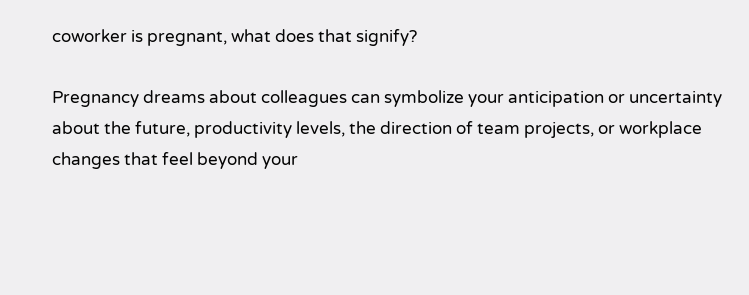coworker is pregnant, what does that signify?

Pregnancy dreams about colleagues can symbolize your anticipation or uncertainty about the future, productivity levels, the direction of team projects, or workplace changes that feel beyond your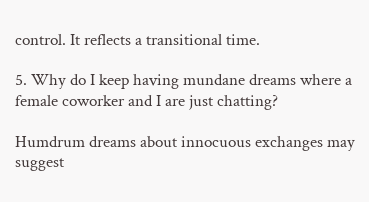control. It reflects a transitional time.

5. Why do I keep having mundane dreams where a female coworker and I are just chatting?

Humdrum dreams about innocuous exchanges may suggest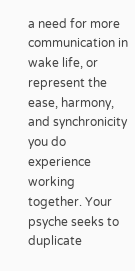a need for more communication in wake life, or represent the ease, harmony, and synchronicity you do experience working together. Your psyche seeks to duplicate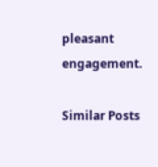pleasant engagement.

Similar Posts